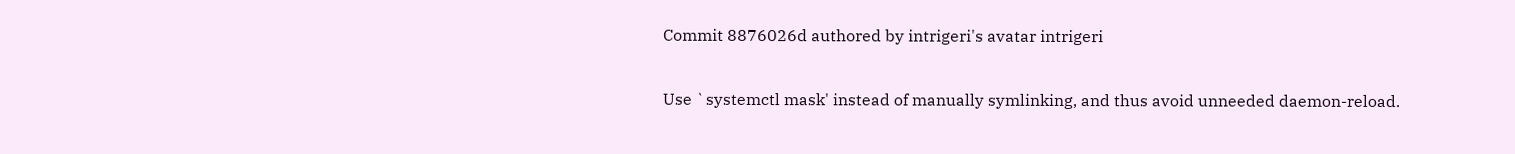Commit 8876026d authored by intrigeri's avatar intrigeri

Use `systemctl mask' instead of manually symlinking, and thus avoid unneeded daemon-reload.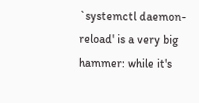`systemctl daemon-reload' is a very big hammer: while it's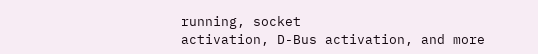running, socket
activation, D-Bus activation, and more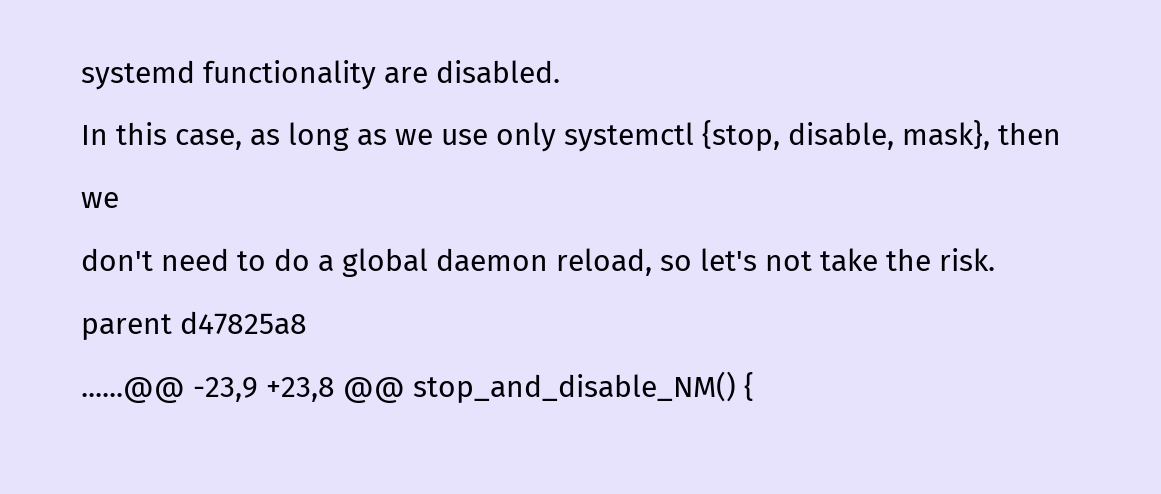systemd functionality are disabled.
In this case, as long as we use only systemctl {stop, disable, mask}, then we
don't need to do a global daemon reload, so let's not take the risk.
parent d47825a8
......@@ -23,9 +23,8 @@ stop_and_disable_NM() {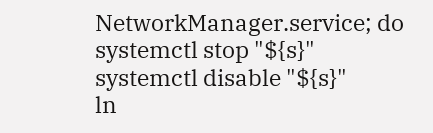NetworkManager.service; do
systemctl stop "${s}"
systemctl disable "${s}"
ln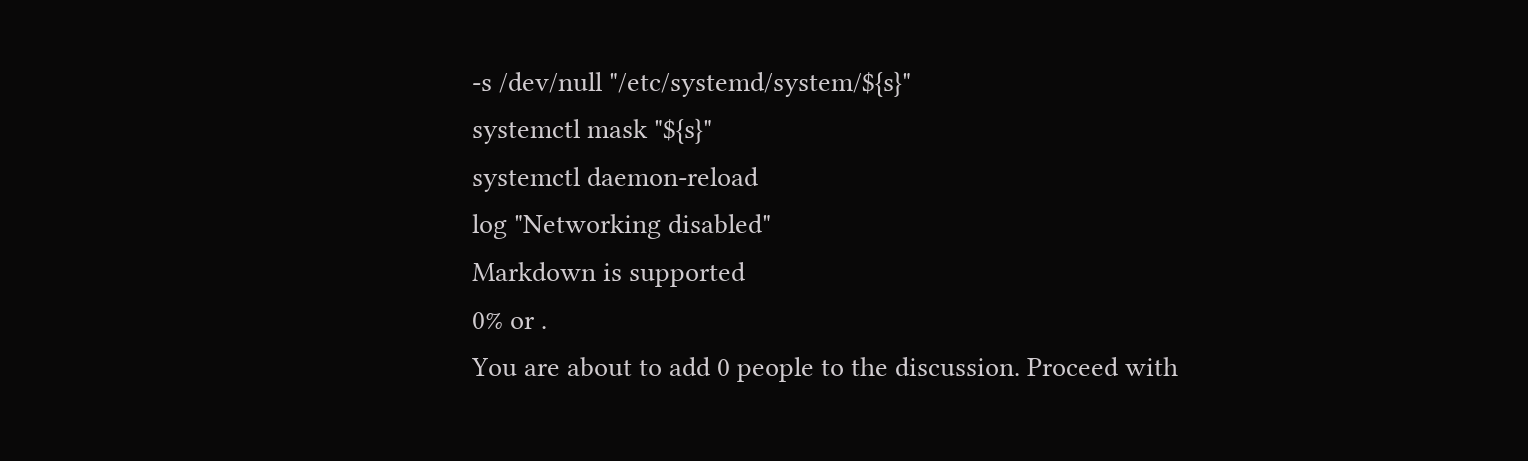-s /dev/null "/etc/systemd/system/${s}"
systemctl mask "${s}"
systemctl daemon-reload
log "Networking disabled"
Markdown is supported
0% or .
You are about to add 0 people to the discussion. Proceed with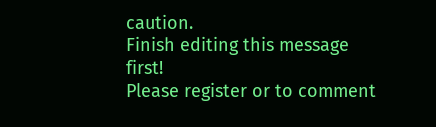caution.
Finish editing this message first!
Please register or to comment